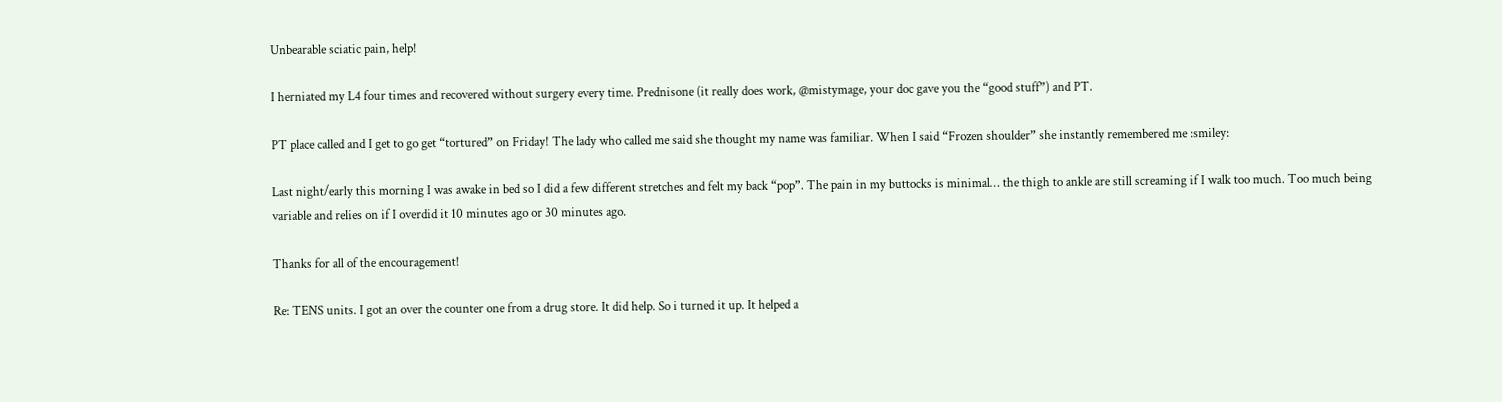Unbearable sciatic pain, help!

I herniated my L4 four times and recovered without surgery every time. Prednisone (it really does work, @mistymage, your doc gave you the “good stuff”) and PT.

PT place called and I get to go get “tortured” on Friday! The lady who called me said she thought my name was familiar. When I said “Frozen shoulder” she instantly remembered me :smiley:

Last night/early this morning I was awake in bed so I did a few different stretches and felt my back “pop”. The pain in my buttocks is minimal… the thigh to ankle are still screaming if I walk too much. Too much being variable and relies on if I overdid it 10 minutes ago or 30 minutes ago.

Thanks for all of the encouragement!

Re: TENS units. I got an over the counter one from a drug store. It did help. So i turned it up. It helped a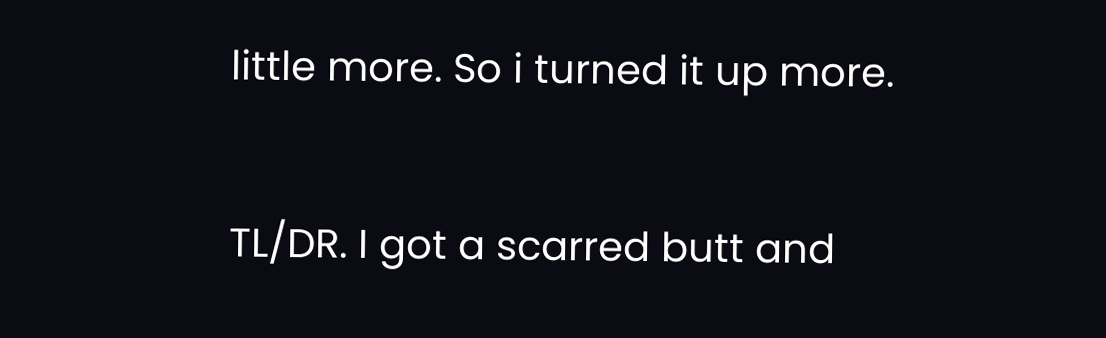little more. So i turned it up more.

TL/DR. I got a scarred butt and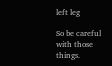left leg

So be careful with those things.